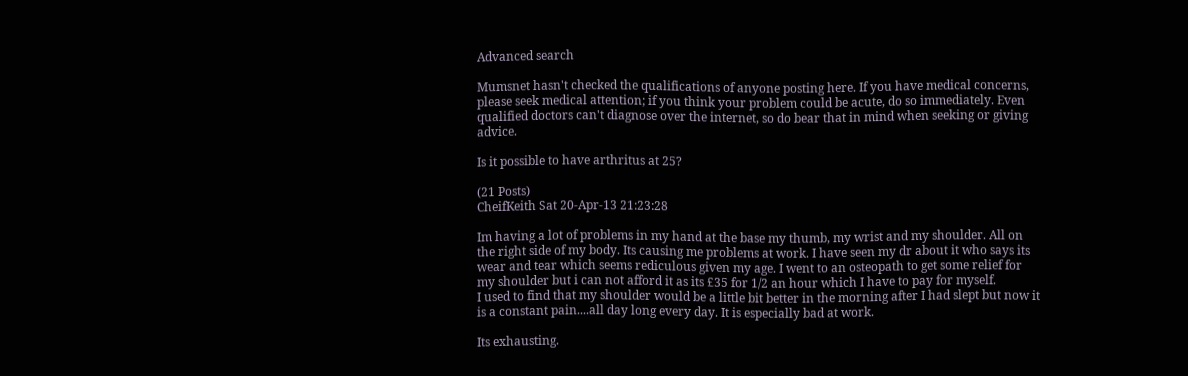Advanced search

Mumsnet hasn't checked the qualifications of anyone posting here. If you have medical concerns, please seek medical attention; if you think your problem could be acute, do so immediately. Even qualified doctors can't diagnose over the internet, so do bear that in mind when seeking or giving advice.

Is it possible to have arthritus at 25?

(21 Posts)
CheifKeith Sat 20-Apr-13 21:23:28

Im having a lot of problems in my hand at the base my thumb, my wrist and my shoulder. All on the right side of my body. Its causing me problems at work. I have seen my dr about it who says its wear and tear which seems rediculous given my age. I went to an osteopath to get some relief for my shoulder but i can not afford it as its £35 for 1/2 an hour which I have to pay for myself.
I used to find that my shoulder would be a little bit better in the morning after I had slept but now it is a constant pain....all day long every day. It is especially bad at work.

Its exhausting.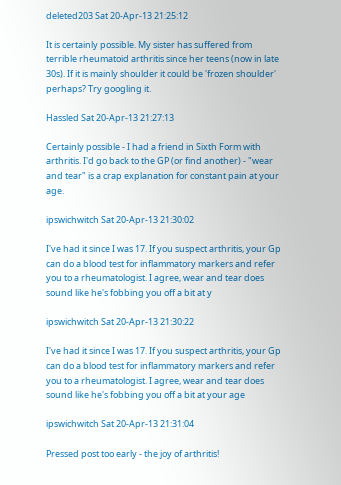deleted203 Sat 20-Apr-13 21:25:12

It is certainly possible. My sister has suffered from terrible rheumatoid arthritis since her teens (now in late 30s). If it is mainly shoulder it could be 'frozen shoulder' perhaps? Try googling it.

Hassled Sat 20-Apr-13 21:27:13

Certainly possible - I had a friend in Sixth Form with arthritis. I'd go back to the GP (or find another) - "wear and tear" is a crap explanation for constant pain at your age.

ipswichwitch Sat 20-Apr-13 21:30:02

I've had it since I was 17. If you suspect arthritis, your Gp can do a blood test for inflammatory markers and refer you to a rheumatologist. I agree, wear and tear does sound like he's fobbing you off a bit at y

ipswichwitch Sat 20-Apr-13 21:30:22

I've had it since I was 17. If you suspect arthritis, your Gp can do a blood test for inflammatory markers and refer you to a rheumatologist. I agree, wear and tear does sound like he's fobbing you off a bit at your age

ipswichwitch Sat 20-Apr-13 21:31:04

Pressed post too early - the joy of arthritis!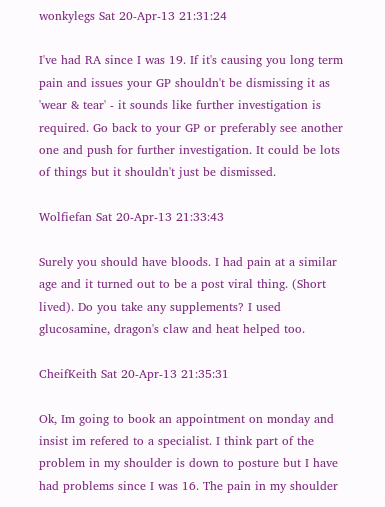wonkylegs Sat 20-Apr-13 21:31:24

I've had RA since I was 19. If it's causing you long term pain and issues your GP shouldn't be dismissing it as 'wear & tear' - it sounds like further investigation is required. Go back to your GP or preferably see another one and push for further investigation. It could be lots of things but it shouldn't just be dismissed.

Wolfiefan Sat 20-Apr-13 21:33:43

Surely you should have bloods. I had pain at a similar age and it turned out to be a post viral thing. (Short lived). Do you take any supplements? I used glucosamine, dragon's claw and heat helped too.

CheifKeith Sat 20-Apr-13 21:35:31

Ok, Im going to book an appointment on monday and insist im refered to a specialist. I think part of the problem in my shoulder is down to posture but I have had problems since I was 16. The pain in my shoulder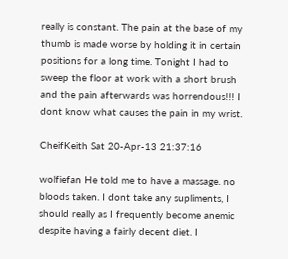really is constant. The pain at the base of my thumb is made worse by holding it in certain positions for a long time. Tonight I had to sweep the floor at work with a short brush and the pain afterwards was horrendous!!! I dont know what causes the pain in my wrist.

CheifKeith Sat 20-Apr-13 21:37:16

wolfiefan He told me to have a massage. no bloods taken. I dont take any supliments, I should really as I frequently become anemic despite having a fairly decent diet. I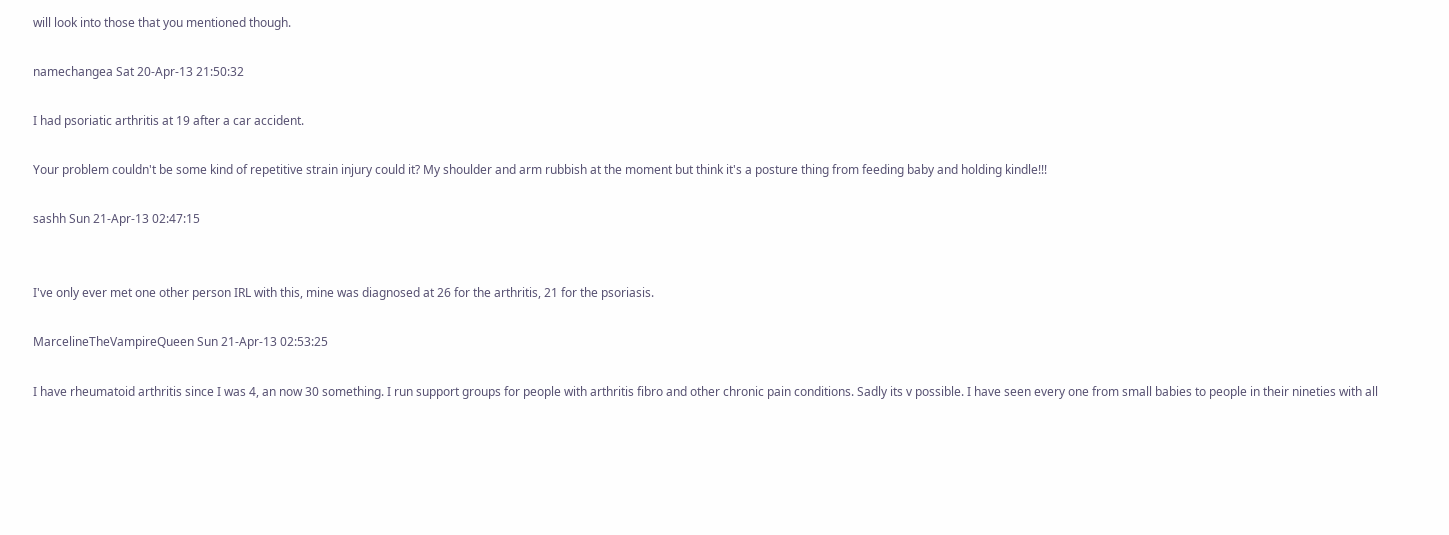will look into those that you mentioned though.

namechangea Sat 20-Apr-13 21:50:32

I had psoriatic arthritis at 19 after a car accident.

Your problem couldn't be some kind of repetitive strain injury could it? My shoulder and arm rubbish at the moment but think it's a posture thing from feeding baby and holding kindle!!!

sashh Sun 21-Apr-13 02:47:15


I've only ever met one other person IRL with this, mine was diagnosed at 26 for the arthritis, 21 for the psoriasis.

MarcelineTheVampireQueen Sun 21-Apr-13 02:53:25

I have rheumatoid arthritis since I was 4, an now 30 something. I run support groups for people with arthritis fibro and other chronic pain conditions. Sadly its v possible. I have seen every one from small babies to people in their nineties with all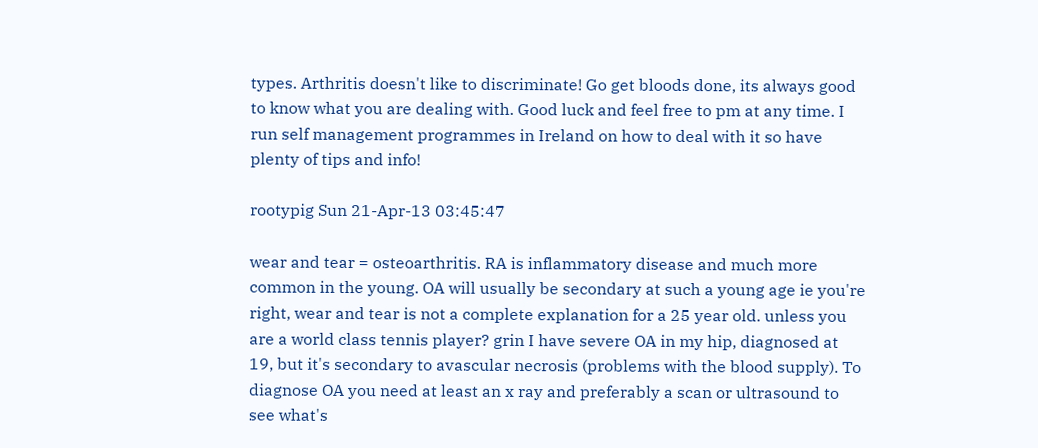types. Arthritis doesn't like to discriminate! Go get bloods done, its always good to know what you are dealing with. Good luck and feel free to pm at any time. I run self management programmes in Ireland on how to deal with it so have plenty of tips and info!

rootypig Sun 21-Apr-13 03:45:47

wear and tear = osteoarthritis. RA is inflammatory disease and much more common in the young. OA will usually be secondary at such a young age ie you're right, wear and tear is not a complete explanation for a 25 year old. unless you are a world class tennis player? grin I have severe OA in my hip, diagnosed at 19, but it's secondary to avascular necrosis (problems with the blood supply). To diagnose OA you need at least an x ray and preferably a scan or ultrasound to see what's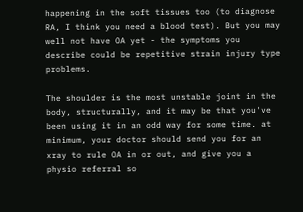happening in the soft tissues too (to diagnose RA, I think you need a blood test). But you may well not have OA yet - the symptoms you describe could be repetitive strain injury type problems.

The shoulder is the most unstable joint in the body, structurally, and it may be that you've been using it in an odd way for some time. at minimum, your doctor should send you for an xray to rule OA in or out, and give you a physio referral so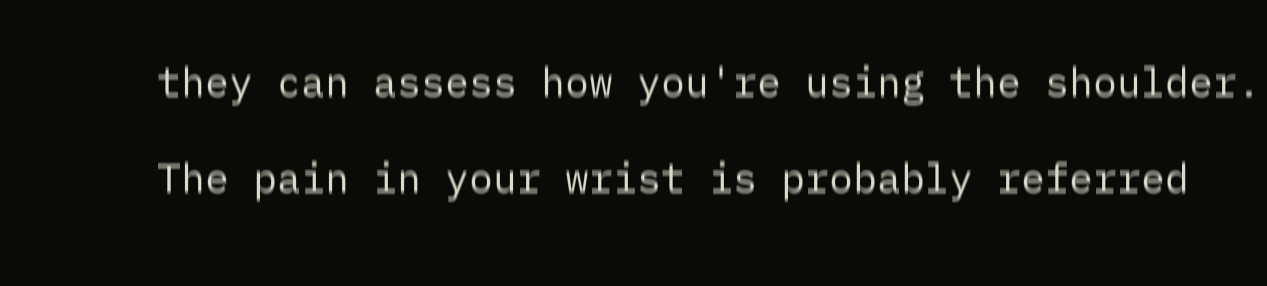they can assess how you're using the shoulder.

The pain in your wrist is probably referred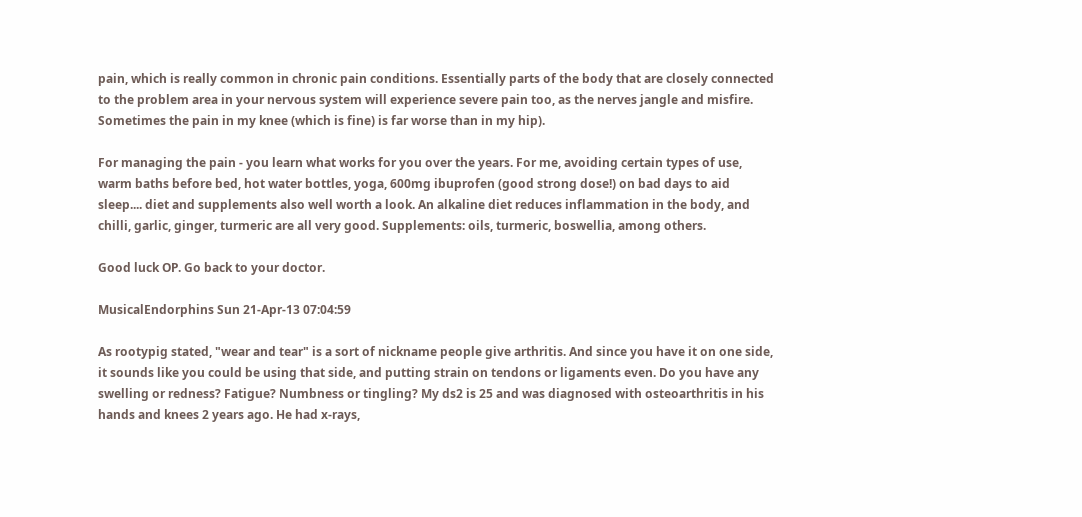pain, which is really common in chronic pain conditions. Essentially parts of the body that are closely connected to the problem area in your nervous system will experience severe pain too, as the nerves jangle and misfire. Sometimes the pain in my knee (which is fine) is far worse than in my hip).

For managing the pain - you learn what works for you over the years. For me, avoiding certain types of use, warm baths before bed, hot water bottles, yoga, 600mg ibuprofen (good strong dose!) on bad days to aid sleep.... diet and supplements also well worth a look. An alkaline diet reduces inflammation in the body, and chilli, garlic, ginger, turmeric are all very good. Supplements: oils, turmeric, boswellia, among others.

Good luck OP. Go back to your doctor.

MusicalEndorphins Sun 21-Apr-13 07:04:59

As rootypig stated, "wear and tear" is a sort of nickname people give arthritis. And since you have it on one side, it sounds like you could be using that side, and putting strain on tendons or ligaments even. Do you have any swelling or redness? Fatigue? Numbness or tingling? My ds2 is 25 and was diagnosed with osteoarthritis in his hands and knees 2 years ago. He had x-rays,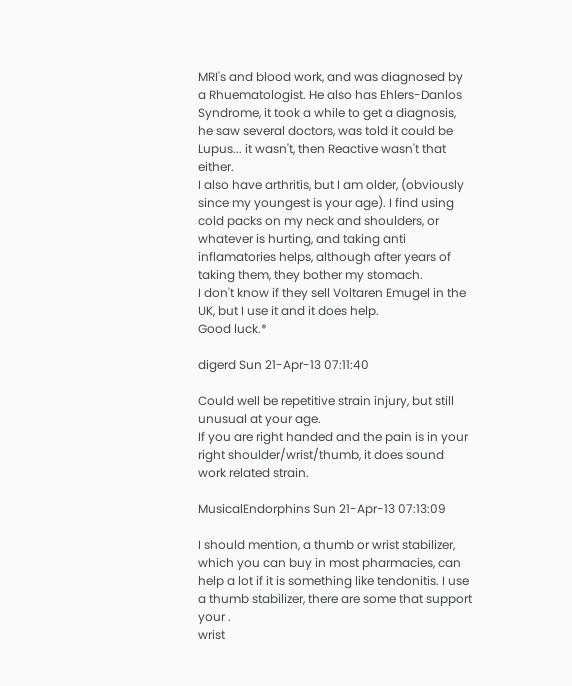MRI's and blood work, and was diagnosed by a Rhuematologist. He also has Ehlers-Danlos Syndrome, it took a while to get a diagnosis, he saw several doctors, was told it could be Lupus... it wasn't, then Reactive wasn't that either.
I also have arthritis, but I am older, (obviously since my youngest is your age). I find using cold packs on my neck and shoulders, or whatever is hurting, and taking anti inflamatories helps, although after years of taking them, they bother my stomach.
I don't know if they sell Voltaren Emugel in the UK, but I use it and it does help.
Good luck.*

digerd Sun 21-Apr-13 07:11:40

Could well be repetitive strain injury, but still unusual at your age.
If you are right handed and the pain is in your right shoulder/wrist/thumb, it does sound work related strain.

MusicalEndorphins Sun 21-Apr-13 07:13:09

I should mention, a thumb or wrist stabilizer, which you can buy in most pharmacies, can help a lot if it is something like tendonitis. I use a thumb stabilizer, there are some that support your .
wrist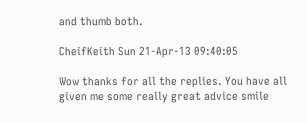and thumb both.

CheifKeith Sun 21-Apr-13 09:40:05

Wow thanks for all the replies. You have all given me some really great advice smile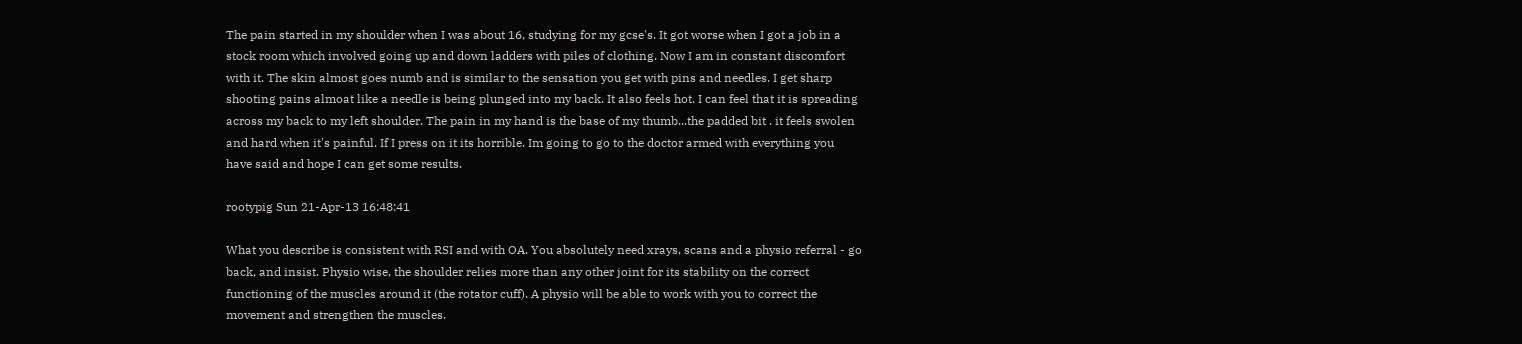The pain started in my shoulder when I was about 16, studying for my gcse's. It got worse when I got a job in a stock room which involved going up and down ladders with piles of clothing. Now I am in constant discomfort with it. The skin almost goes numb and is similar to the sensation you get with pins and needles. I get sharp shooting pains almoat like a needle is being plunged into my back. It also feels hot. I can feel that it is spreading across my back to my left shoulder. The pain in my hand is the base of my thumb...the padded bit . it feels swolen and hard when it's painful. If I press on it its horrible. Im going to go to the doctor armed with everything you have said and hope I can get some results.

rootypig Sun 21-Apr-13 16:48:41

What you describe is consistent with RSI and with OA. You absolutely need xrays, scans and a physio referral - go back, and insist. Physio wise, the shoulder relies more than any other joint for its stability on the correct functioning of the muscles around it (the rotator cuff). A physio will be able to work with you to correct the movement and strengthen the muscles.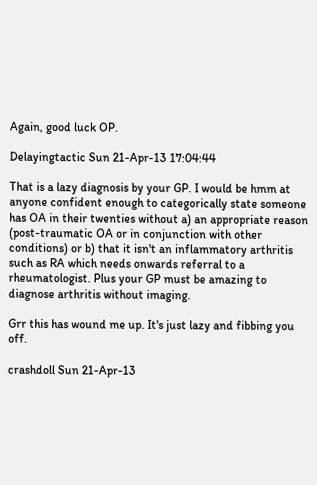Again, good luck OP.

Delayingtactic Sun 21-Apr-13 17:04:44

That is a lazy diagnosis by your GP. I would be hmm at anyone confident enough to categorically state someone has OA in their twenties without a) an appropriate reason (post-traumatic OA or in conjunction with other conditions) or b) that it isn't an inflammatory arthritis such as RA which needs onwards referral to a rheumatologist. Plus your GP must be amazing to diagnose arthritis without imaging.

Grr this has wound me up. It's just lazy and fibbing you off.

crashdoll Sun 21-Apr-13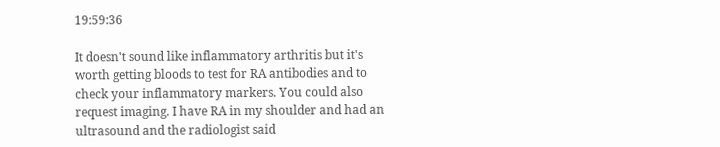19:59:36

It doesn't sound like inflammatory arthritis but it's worth getting bloods to test for RA antibodies and to check your inflammatory markers. You could also request imaging. I have RA in my shoulder and had an ultrasound and the radiologist said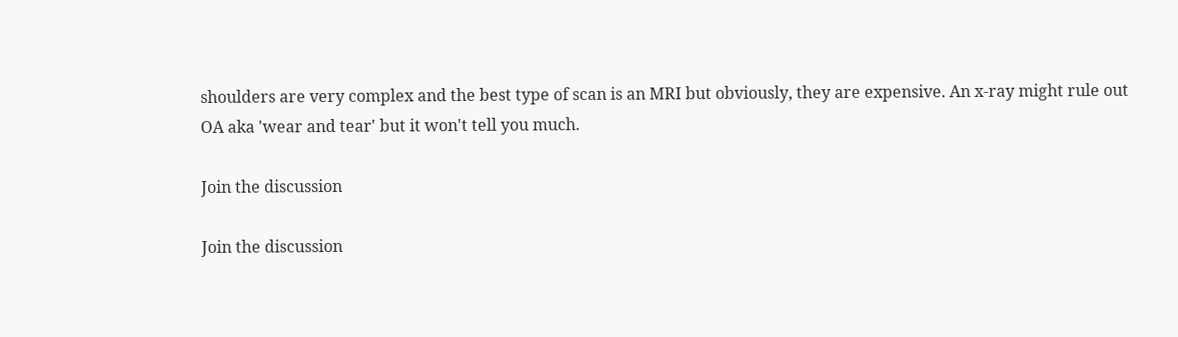shoulders are very complex and the best type of scan is an MRI but obviously, they are expensive. An x-ray might rule out OA aka 'wear and tear' but it won't tell you much.

Join the discussion

Join the discussion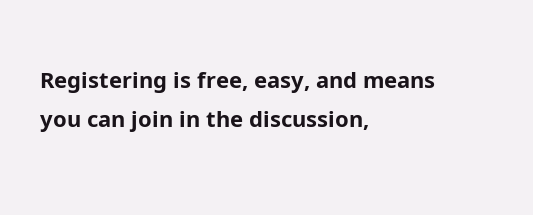Registering is free, easy, and means you can join in the discussion,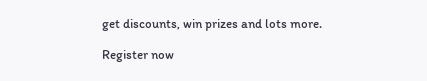get discounts, win prizes and lots more.

Register now